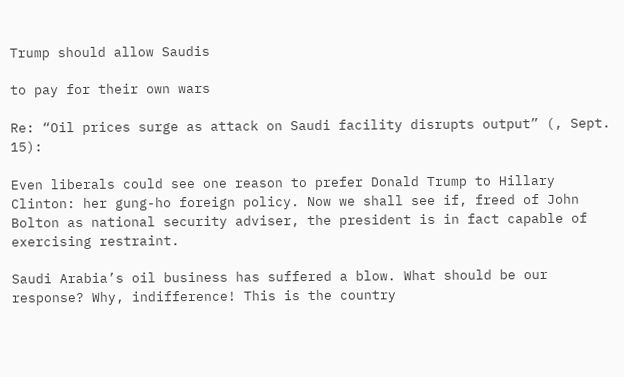Trump should allow Saudis

to pay for their own wars

Re: “Oil prices surge as attack on Saudi facility disrupts output” (, Sept. 15):

Even liberals could see one reason to prefer Donald Trump to Hillary Clinton: her gung-ho foreign policy. Now we shall see if, freed of John Bolton as national security adviser, the president is in fact capable of exercising restraint.

Saudi Arabia’s oil business has suffered a blow. What should be our response? Why, indifference! This is the country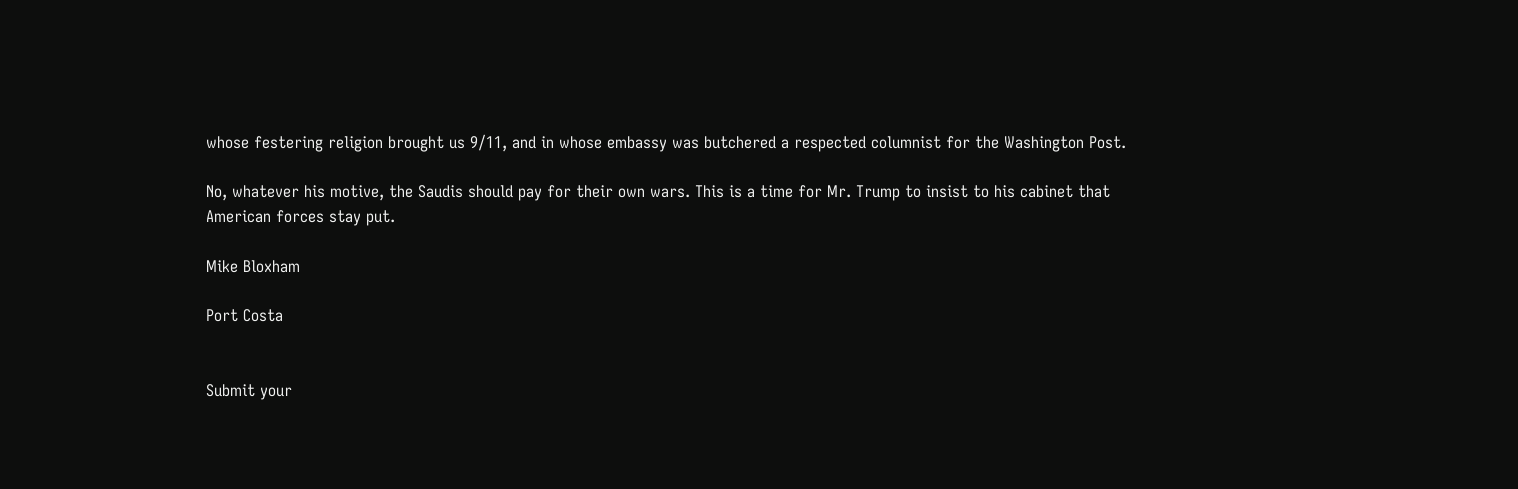whose festering religion brought us 9/11, and in whose embassy was butchered a respected columnist for the Washington Post.

No, whatever his motive, the Saudis should pay for their own wars. This is a time for Mr. Trump to insist to his cabinet that American forces stay put.

Mike Bloxham

Port Costa


Submit your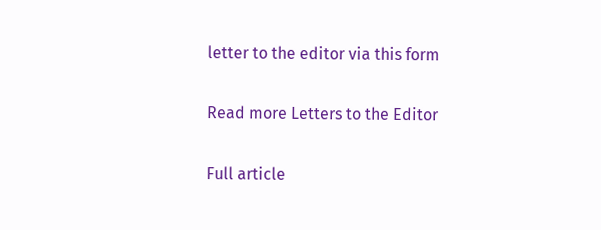letter to the editor via this form

Read more Letters to the Editor

Full article